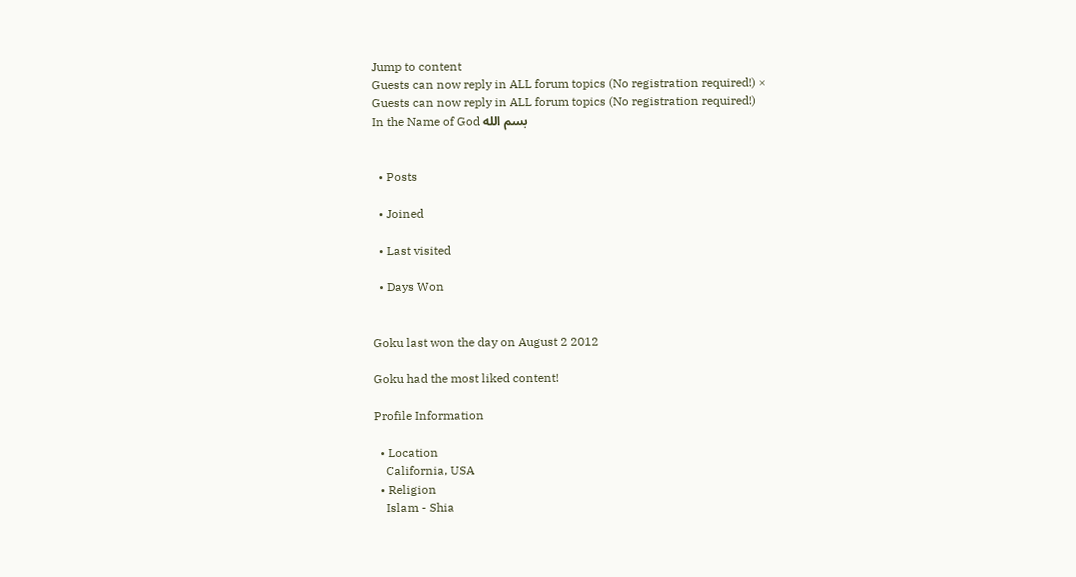Jump to content
Guests can now reply in ALL forum topics (No registration required!) ×
Guests can now reply in ALL forum topics (No registration required!)
In the Name of God بسم الله


  • Posts

  • Joined

  • Last visited

  • Days Won


Goku last won the day on August 2 2012

Goku had the most liked content!

Profile Information

  • Location
    California, USA
  • Religion
    Islam - Shia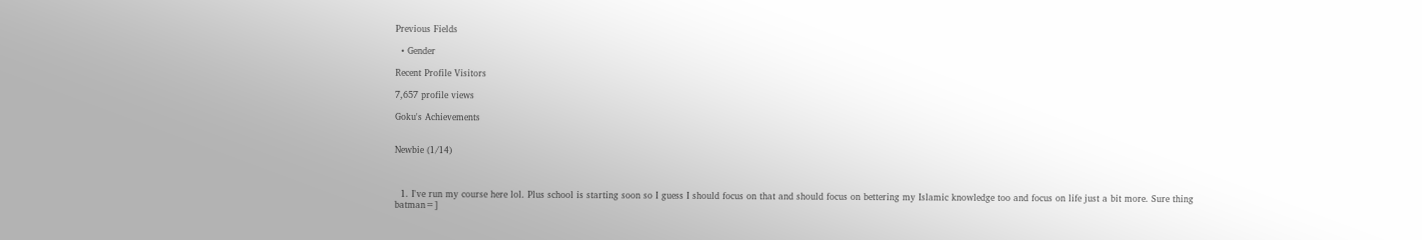Previous Fields

  • Gender

Recent Profile Visitors

7,657 profile views

Goku's Achievements


Newbie (1/14)



  1. I've run my course here lol. Plus school is starting soon so I guess I should focus on that and should focus on bettering my Islamic knowledge too and focus on life just a bit more. Sure thing batman=]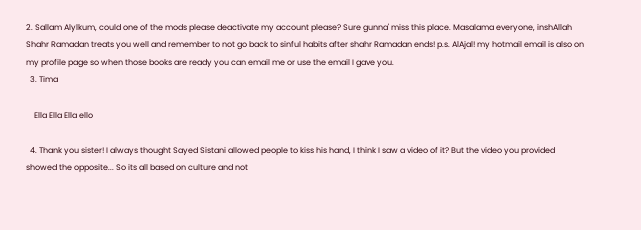2. Sallam Alylkum, could one of the mods please deactivate my account please? Sure gunna' miss this place. Masalama everyone, inshAllah Shahr Ramadan treats you well and remember to not go back to sinful habits after shahr Ramadan ends! p.s. AlAjal! my hotmail email is also on my profile page so when those books are ready you can email me or use the email I gave you.
  3. Tima

    Ella Ella Ella ello

  4. Thank you sister! I always thought Sayed Sistani allowed people to kiss his hand, I think I saw a video of it? But the video you provided showed the opposite... So its all based on culture and not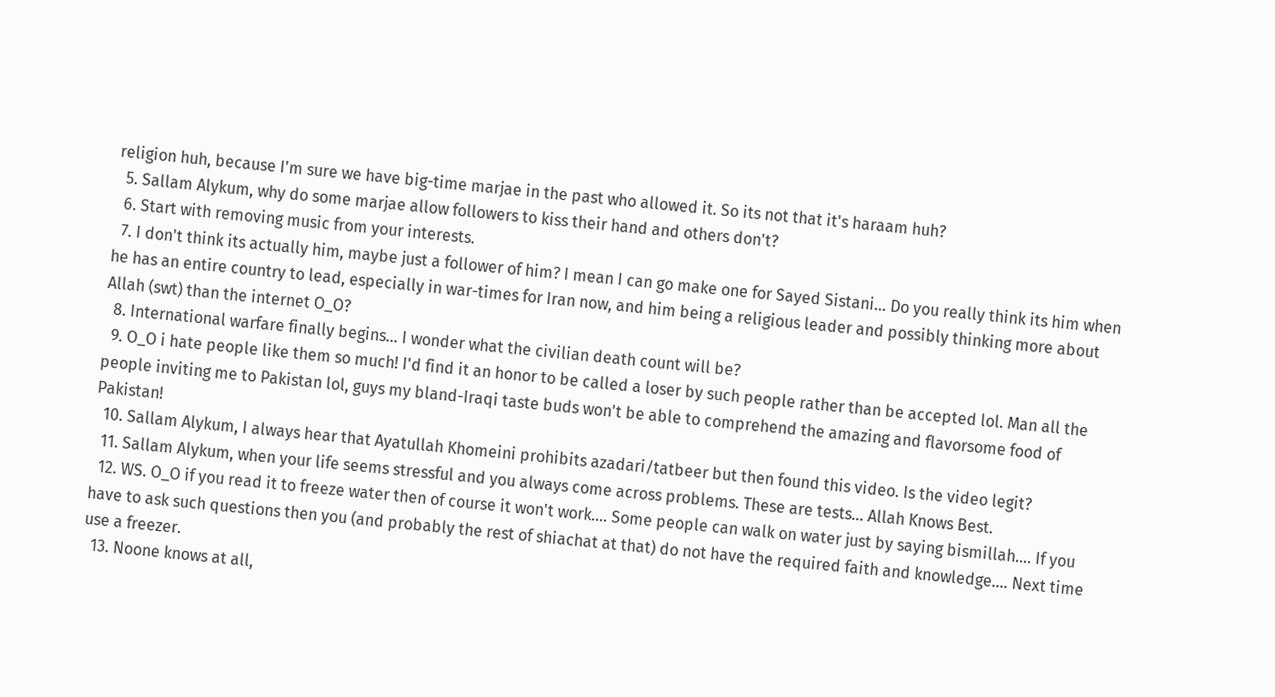religion huh, because I'm sure we have big-time marjae in the past who allowed it. So its not that it's haraam huh?
  5. Sallam Alykum, why do some marjae allow followers to kiss their hand and others don't?
  6. Start with removing music from your interests.
  7. I don't think its actually him, maybe just a follower of him? I mean I can go make one for Sayed Sistani... Do you really think its him when he has an entire country to lead, especially in war-times for Iran now, and him being a religious leader and possibly thinking more about Allah (swt) than the internet O_O?
  8. International warfare finally begins... I wonder what the civilian death count will be?
  9. O_O i hate people like them so much! I'd find it an honor to be called a loser by such people rather than be accepted lol. Man all the people inviting me to Pakistan lol, guys my bland-Iraqi taste buds won't be able to comprehend the amazing and flavorsome food of Pakistan!
  10. Sallam Alykum, I always hear that Ayatullah Khomeini prohibits azadari/tatbeer but then found this video. Is the video legit?
  11. Sallam Alykum, when your life seems stressful and you always come across problems. These are tests... Allah Knows Best.
  12. WS. O_O if you read it to freeze water then of course it won't work.... Some people can walk on water just by saying bismillah.... If you have to ask such questions then you (and probably the rest of shiachat at that) do not have the required faith and knowledge.... Next time use a freezer.
  13. Noone knows at all,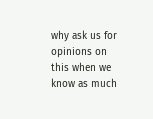why ask us for opinions on this when we know as much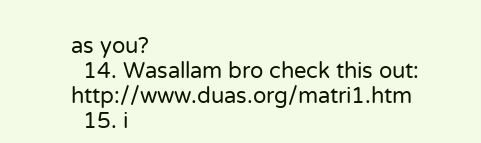as you?
  14. Wasallam bro check this out: http://www.duas.org/matri1.htm
  15. i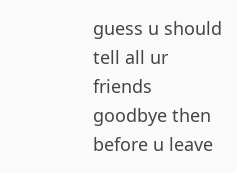guess u should tell all ur friends goodbye then before u leave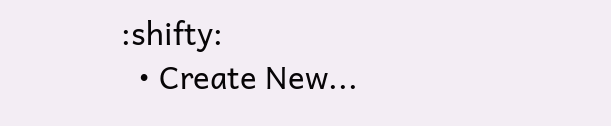:shifty:
  • Create New...